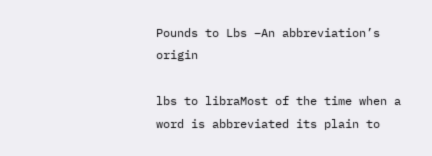Pounds to Lbs –An abbreviation’s origin

lbs to libraMost of the time when a word is abbreviated its plain to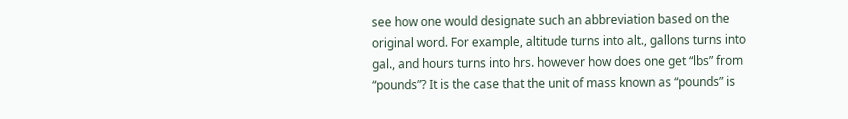see how one would designate such an abbreviation based on the original word. For example, altitude turns into alt., gallons turns into gal., and hours turns into hrs. however how does one get “lbs” from “pounds”? It is the case that the unit of mass known as “pounds” is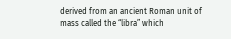derived from an ancient Roman unit of mass called the “libra” which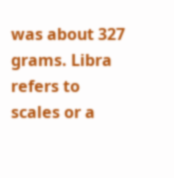was about 327 grams. Libra refers to scales or a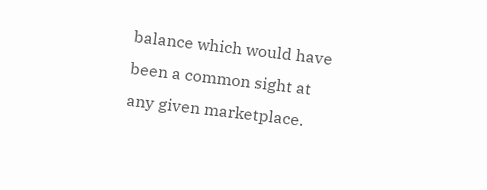balance which would have been a common sight at any given marketplace.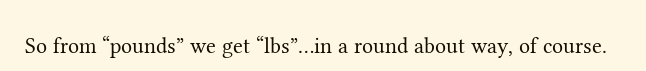So from “pounds” we get “lbs”…in a round about way, of course.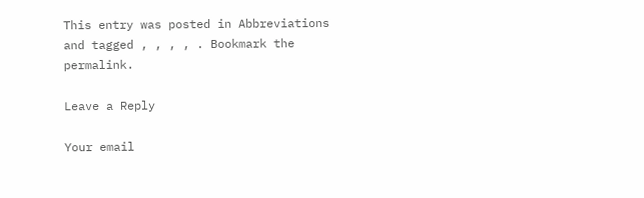This entry was posted in Abbreviations and tagged , , , , . Bookmark the permalink.

Leave a Reply

Your email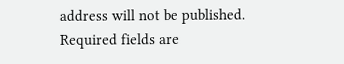address will not be published. Required fields are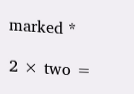marked *

2 × two =